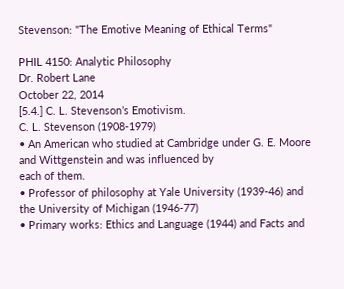Stevenson: "The Emotive Meaning of Ethical Terms"

PHIL 4150: Analytic Philosophy
Dr. Robert Lane
October 22, 2014
[5.4.] C. L. Stevenson’s Emotivism.
C. L. Stevenson (1908-1979)
• An American who studied at Cambridge under G. E. Moore and Wittgenstein and was influenced by
each of them.
• Professor of philosophy at Yale University (1939-46) and the University of Michigan (1946-77)
• Primary works: Ethics and Language (1944) and Facts and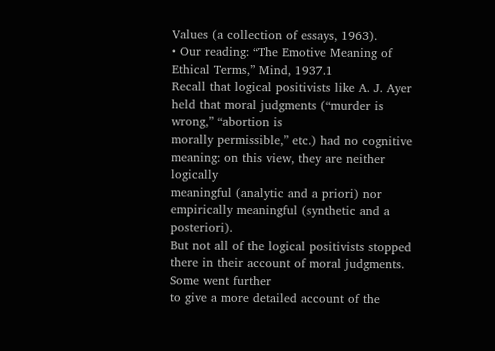Values (a collection of essays, 1963).
• Our reading: “The Emotive Meaning of Ethical Terms,” Mind, 1937.1
Recall that logical positivists like A. J. Ayer held that moral judgments (“murder is wrong,” “abortion is
morally permissible,” etc.) had no cognitive meaning: on this view, they are neither logically
meaningful (analytic and a priori) nor empirically meaningful (synthetic and a posteriori).
But not all of the logical positivists stopped there in their account of moral judgments. Some went further
to give a more detailed account of the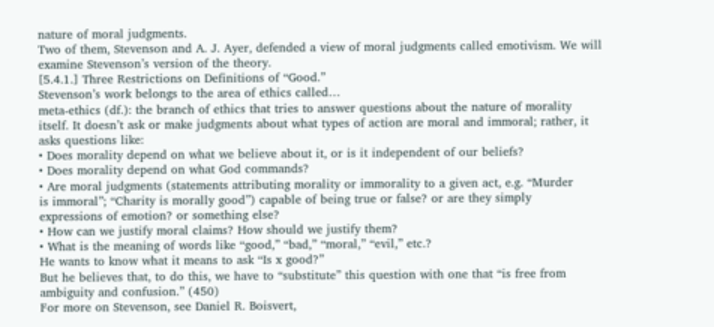nature of moral judgments.
Two of them, Stevenson and A. J. Ayer, defended a view of moral judgments called emotivism. We will
examine Stevenson’s version of the theory.
[5.4.1.] Three Restrictions on Definitions of “Good.”
Stevenson’s work belongs to the area of ethics called…
meta-ethics (df.): the branch of ethics that tries to answer questions about the nature of morality
itself. It doesn’t ask or make judgments about what types of action are moral and immoral; rather, it
asks questions like:
• Does morality depend on what we believe about it, or is it independent of our beliefs?
• Does morality depend on what God commands?
• Are moral judgments (statements attributing morality or immorality to a given act, e.g. “Murder
is immoral”; “Charity is morally good”) capable of being true or false? or are they simply
expressions of emotion? or something else?
• How can we justify moral claims? How should we justify them?
• What is the meaning of words like “good,” “bad,” “moral,” “evil,” etc.?
He wants to know what it means to ask “Is x good?”
But he believes that, to do this, we have to “substitute” this question with one that “is free from
ambiguity and confusion.” (450)
For more on Stevenson, see Daniel R. Boisvert,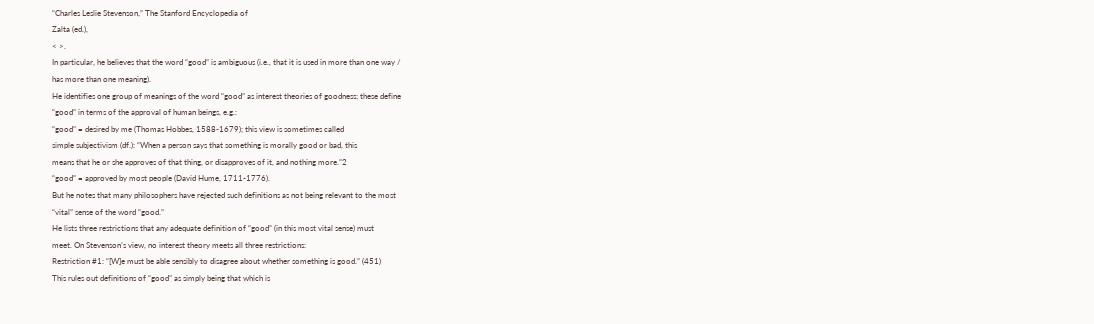“Charles Leslie Stevenson,” The Stanford Encyclopedia of
Zalta (ed.),
< >.
In particular, he believes that the word “good” is ambiguous (i.e., that it is used in more than one way /
has more than one meaning).
He identifies one group of meanings of the word “good” as interest theories of goodness; these define
“good” in terms of the approval of human beings, e.g.:
“good” = desired by me (Thomas Hobbes, 1588-1679); this view is sometimes called
simple subjectivism (df.): “When a person says that something is morally good or bad, this
means that he or she approves of that thing, or disapproves of it, and nothing more.”2
“good” = approved by most people (David Hume, 1711-1776).
But he notes that many philosophers have rejected such definitions as not being relevant to the most
“vital” sense of the word “good.”
He lists three restrictions that any adequate definition of “good” (in this most vital sense) must
meet. On Stevenson’s view, no interest theory meets all three restrictions:
Restriction #1: “[W]e must be able sensibly to disagree about whether something is good.” (451)
This rules out definitions of “good” as simply being that which is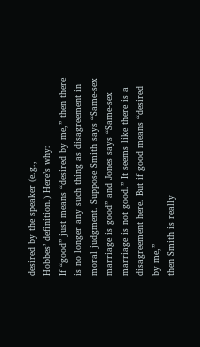desired by the speaker (e.g.,
Hobbes’ definition.) Here’s why:
If “good” just means “desired by me,” then there is no longer any such thing as disagreement in
moral judgment. Suppose Smith says “Same-sex marriage is good” and Jones says “Same-sex
marriage is not good.” It seems like there is a disagreement here. But if good means “desired by me,”
then Smith is really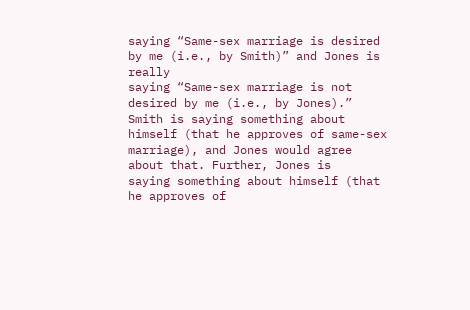saying “Same-sex marriage is desired by me (i.e., by Smith)” and Jones is really
saying “Same-sex marriage is not desired by me (i.e., by Jones).” Smith is saying something about
himself (that he approves of same-sex marriage), and Jones would agree about that. Further, Jones is
saying something about himself (that he approves of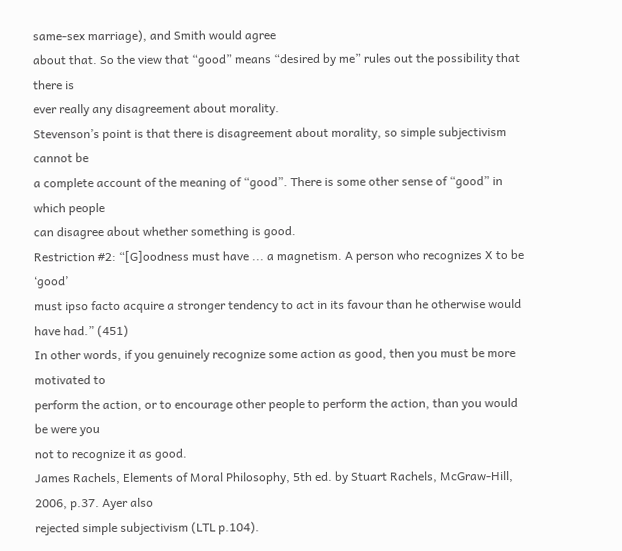same-sex marriage), and Smith would agree
about that. So the view that “good” means “desired by me” rules out the possibility that there is
ever really any disagreement about morality.
Stevenson’s point is that there is disagreement about morality, so simple subjectivism cannot be
a complete account of the meaning of “good”. There is some other sense of “good” in which people
can disagree about whether something is good.
Restriction #2: “[G]oodness must have ... a magnetism. A person who recognizes X to be ‘good’
must ipso facto acquire a stronger tendency to act in its favour than he otherwise would have had.” (451)
In other words, if you genuinely recognize some action as good, then you must be more motivated to
perform the action, or to encourage other people to perform the action, than you would be were you
not to recognize it as good.
James Rachels, Elements of Moral Philosophy, 5th ed. by Stuart Rachels, McGraw-Hill, 2006, p.37. Ayer also
rejected simple subjectivism (LTL p.104).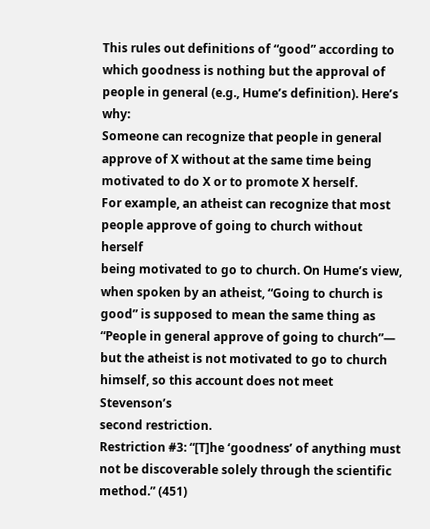This rules out definitions of “good” according to which goodness is nothing but the approval of
people in general (e.g., Hume’s definition). Here’s why:
Someone can recognize that people in general approve of X without at the same time being
motivated to do X or to promote X herself.
For example, an atheist can recognize that most people approve of going to church without herself
being motivated to go to church. On Hume’s view, when spoken by an atheist, “Going to church is
good” is supposed to mean the same thing as “People in general approve of going to church”—
but the atheist is not motivated to go to church himself, so this account does not meet Stevenson’s
second restriction.
Restriction #3: “[T]he ‘goodness’ of anything must not be discoverable solely through the scientific
method.” (451)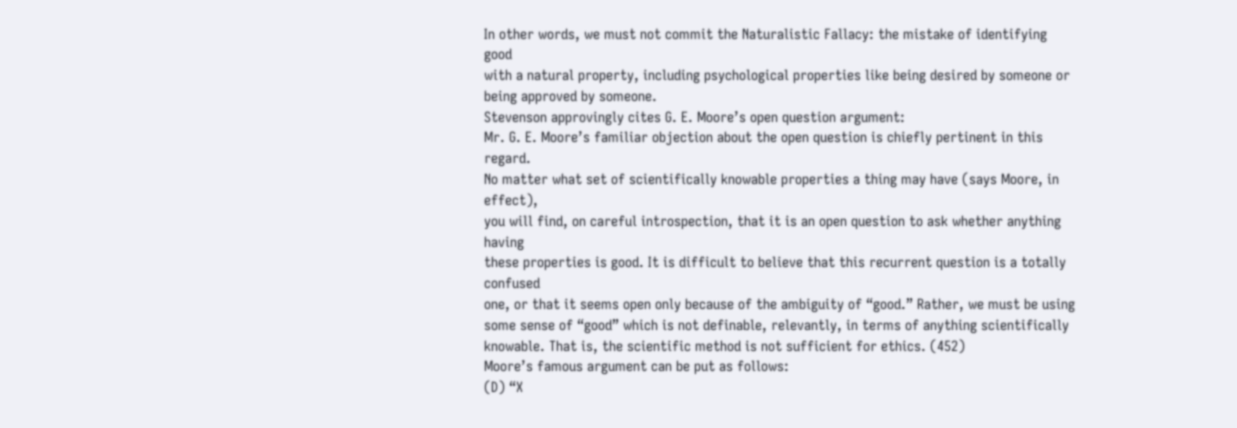In other words, we must not commit the Naturalistic Fallacy: the mistake of identifying good
with a natural property, including psychological properties like being desired by someone or
being approved by someone.
Stevenson approvingly cites G. E. Moore’s open question argument:
Mr. G. E. Moore’s familiar objection about the open question is chiefly pertinent in this regard.
No matter what set of scientifically knowable properties a thing may have (says Moore, in effect),
you will find, on careful introspection, that it is an open question to ask whether anything having
these properties is good. It is difficult to believe that this recurrent question is a totally confused
one, or that it seems open only because of the ambiguity of “good.” Rather, we must be using
some sense of “good” which is not definable, relevantly, in terms of anything scientifically
knowable. That is, the scientific method is not sufficient for ethics. (452)
Moore’s famous argument can be put as follows:
(D) “X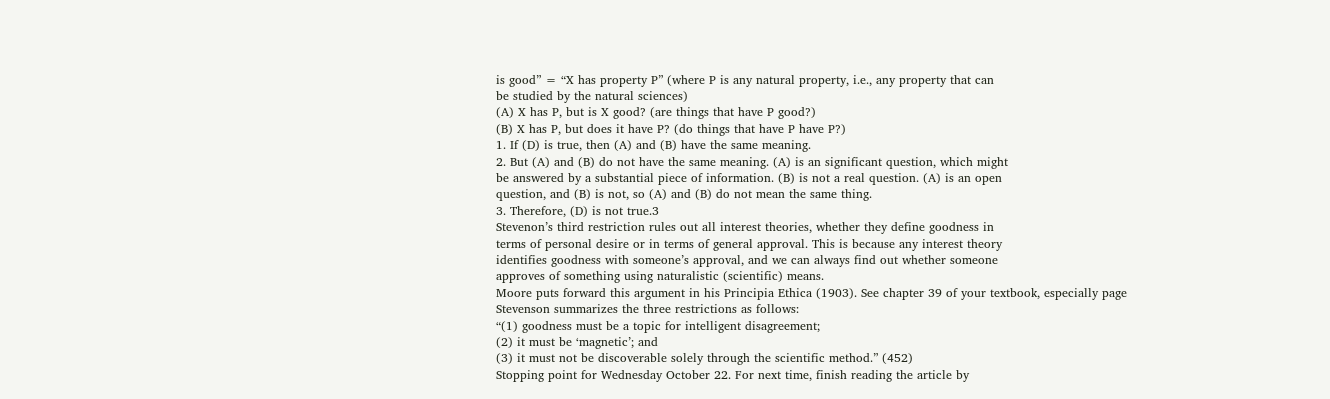is good” = “X has property P” (where P is any natural property, i.e., any property that can
be studied by the natural sciences)
(A) X has P, but is X good? (are things that have P good?)
(B) X has P, but does it have P? (do things that have P have P?)
1. If (D) is true, then (A) and (B) have the same meaning.
2. But (A) and (B) do not have the same meaning. (A) is an significant question, which might
be answered by a substantial piece of information. (B) is not a real question. (A) is an open
question, and (B) is not, so (A) and (B) do not mean the same thing.
3. Therefore, (D) is not true.3
Stevenon’s third restriction rules out all interest theories, whether they define goodness in
terms of personal desire or in terms of general approval. This is because any interest theory
identifies goodness with someone’s approval, and we can always find out whether someone
approves of something using naturalistic (scientific) means.
Moore puts forward this argument in his Principia Ethica (1903). See chapter 39 of your textbook, especially page
Stevenson summarizes the three restrictions as follows:
“(1) goodness must be a topic for intelligent disagreement;
(2) it must be ‘magnetic’; and
(3) it must not be discoverable solely through the scientific method.” (452)
Stopping point for Wednesday October 22. For next time, finish reading the article by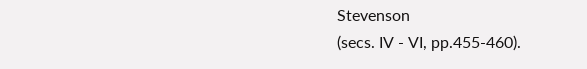Stevenson
(secs. IV - VI, pp.455-460).